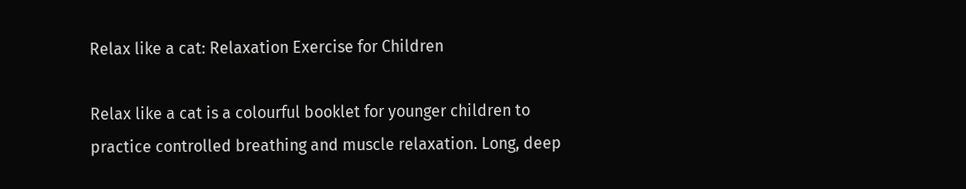Relax like a cat: Relaxation Exercise for Children

Relax like a cat is a colourful booklet for younger children to practice controlled breathing and muscle relaxation. Long, deep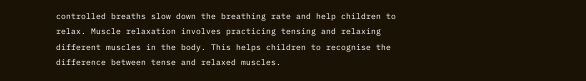controlled breaths slow down the breathing rate and help children to relax. Muscle relaxation involves practicing tensing and relaxing different muscles in the body. This helps children to recognise the difference between tense and relaxed muscles.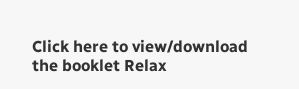Click here to view/download the booklet Relax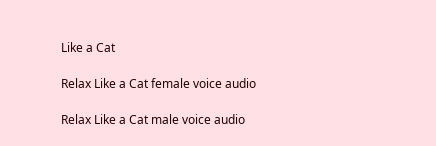Like a Cat

Relax Like a Cat female voice audio

Relax Like a Cat male voice audio